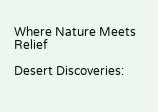Where Nature Meets Relief

Desert Discoveries: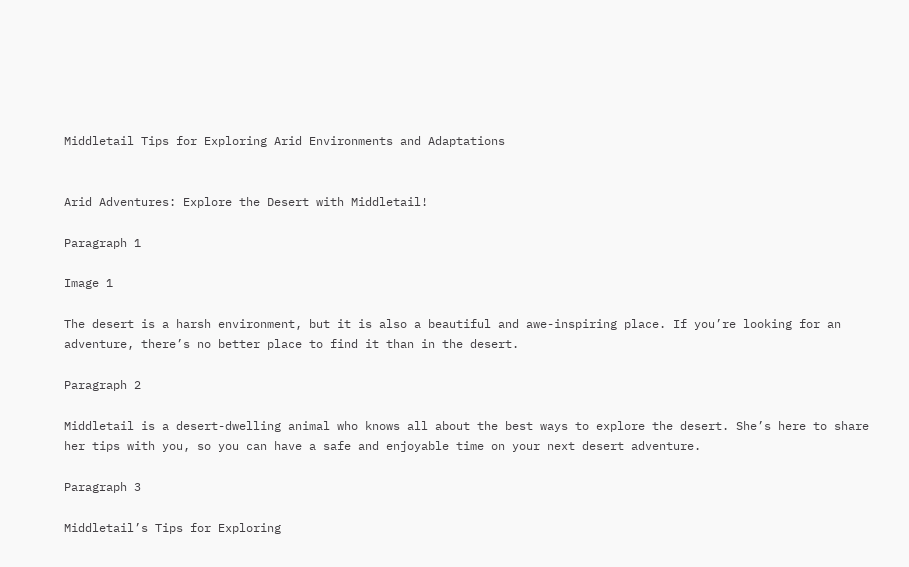Middletail Tips for Exploring Arid Environments and Adaptations


Arid Adventures: Explore the Desert with Middletail!

Paragraph 1

Image 1

The desert is a harsh environment, but it is also a beautiful and awe-inspiring place. If you’re looking for an adventure, there’s no better place to find it than in the desert.

Paragraph 2

Middletail is a desert-dwelling animal who knows all about the best ways to explore the desert. She’s here to share her tips with you, so you can have a safe and enjoyable time on your next desert adventure.

Paragraph 3

Middletail’s Tips for Exploring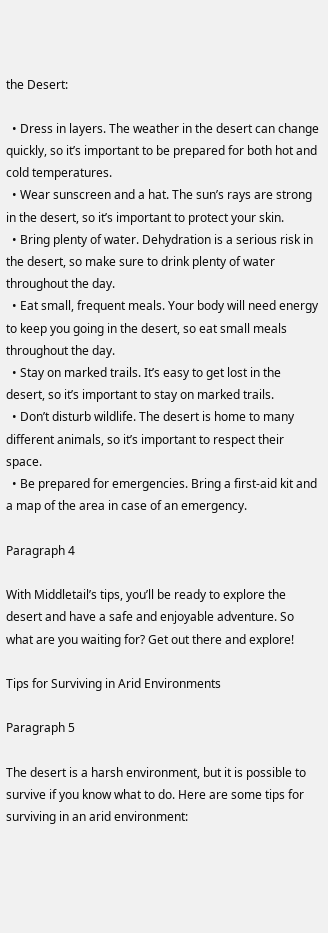the Desert:

  • Dress in layers. The weather in the desert can change quickly, so it’s important to be prepared for both hot and cold temperatures.
  • Wear sunscreen and a hat. The sun’s rays are strong in the desert, so it’s important to protect your skin.
  • Bring plenty of water. Dehydration is a serious risk in the desert, so make sure to drink plenty of water throughout the day.
  • Eat small, frequent meals. Your body will need energy to keep you going in the desert, so eat small meals throughout the day.
  • Stay on marked trails. It’s easy to get lost in the desert, so it’s important to stay on marked trails.
  • Don’t disturb wildlife. The desert is home to many different animals, so it’s important to respect their space.
  • Be prepared for emergencies. Bring a first-aid kit and a map of the area in case of an emergency.

Paragraph 4

With Middletail’s tips, you’ll be ready to explore the desert and have a safe and enjoyable adventure. So what are you waiting for? Get out there and explore!

Tips for Surviving in Arid Environments

Paragraph 5

The desert is a harsh environment, but it is possible to survive if you know what to do. Here are some tips for surviving in an arid environment: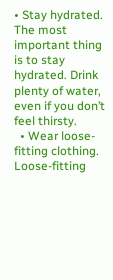• Stay hydrated. The most important thing is to stay hydrated. Drink plenty of water, even if you don’t feel thirsty.
  • Wear loose-fitting clothing. Loose-fitting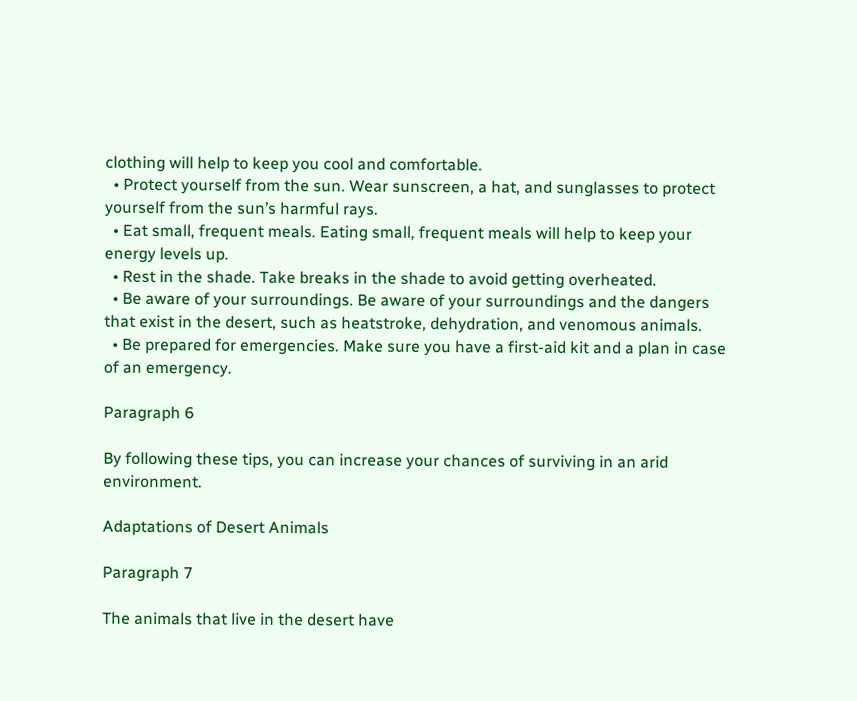clothing will help to keep you cool and comfortable.
  • Protect yourself from the sun. Wear sunscreen, a hat, and sunglasses to protect yourself from the sun’s harmful rays.
  • Eat small, frequent meals. Eating small, frequent meals will help to keep your energy levels up.
  • Rest in the shade. Take breaks in the shade to avoid getting overheated.
  • Be aware of your surroundings. Be aware of your surroundings and the dangers that exist in the desert, such as heatstroke, dehydration, and venomous animals.
  • Be prepared for emergencies. Make sure you have a first-aid kit and a plan in case of an emergency.

Paragraph 6

By following these tips, you can increase your chances of surviving in an arid environment.

Adaptations of Desert Animals

Paragraph 7

The animals that live in the desert have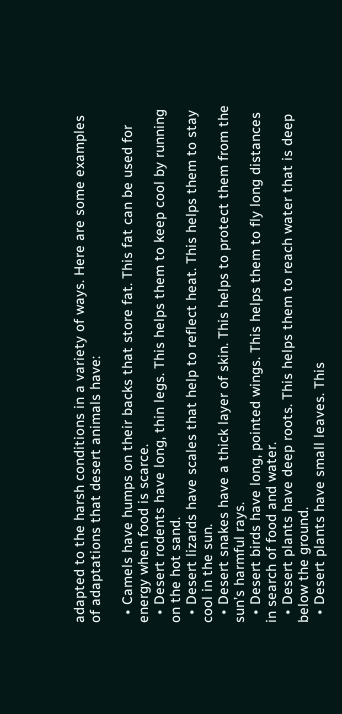adapted to the harsh conditions in a variety of ways. Here are some examples of adaptations that desert animals have:

  • Camels have humps on their backs that store fat. This fat can be used for energy when food is scarce.
  • Desert rodents have long, thin legs. This helps them to keep cool by running on the hot sand.
  • Desert lizards have scales that help to reflect heat. This helps them to stay cool in the sun.
  • Desert snakes have a thick layer of skin. This helps to protect them from the sun’s harmful rays.
  • Desert birds have long, pointed wings. This helps them to fly long distances in search of food and water.
  • Desert plants have deep roots. This helps them to reach water that is deep below the ground.
  • Desert plants have small leaves. This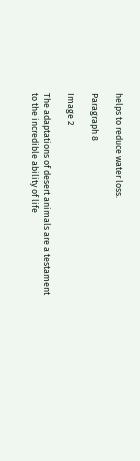helps to reduce water loss.

Paragraph 8

Image 2

The adaptations of desert animals are a testament to the incredible ability of life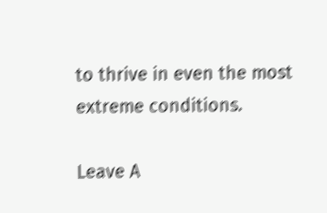to thrive in even the most extreme conditions.

Leave A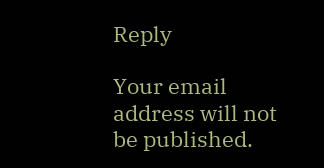Reply

Your email address will not be published.